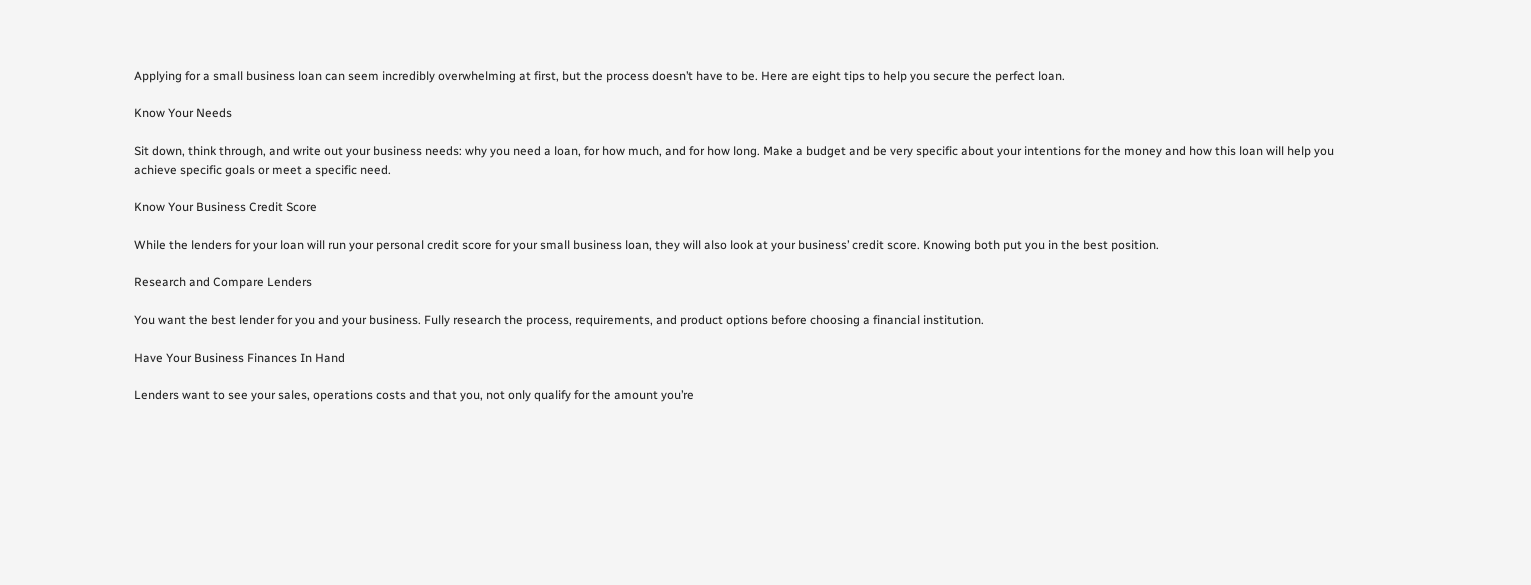Applying for a small business loan can seem incredibly overwhelming at first, but the process doesn’t have to be. Here are eight tips to help you secure the perfect loan.

Know Your Needs

Sit down, think through, and write out your business needs: why you need a loan, for how much, and for how long. Make a budget and be very specific about your intentions for the money and how this loan will help you achieve specific goals or meet a specific need.

Know Your Business Credit Score

While the lenders for your loan will run your personal credit score for your small business loan, they will also look at your business’ credit score. Knowing both put you in the best position.

Research and Compare Lenders

You want the best lender for you and your business. Fully research the process, requirements, and product options before choosing a financial institution.

Have Your Business Finances In Hand

Lenders want to see your sales, operations costs and that you, not only qualify for the amount you’re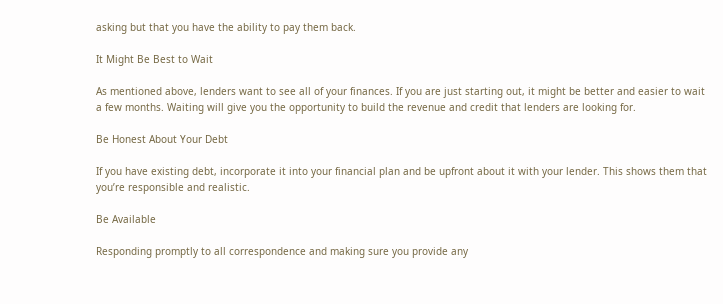asking but that you have the ability to pay them back.

It Might Be Best to Wait

As mentioned above, lenders want to see all of your finances. If you are just starting out, it might be better and easier to wait a few months. Waiting will give you the opportunity to build the revenue and credit that lenders are looking for.

Be Honest About Your Debt

If you have existing debt, incorporate it into your financial plan and be upfront about it with your lender. This shows them that you’re responsible and realistic.

Be Available

Responding promptly to all correspondence and making sure you provide any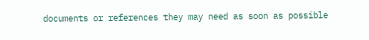documents or references they may need as soon as possible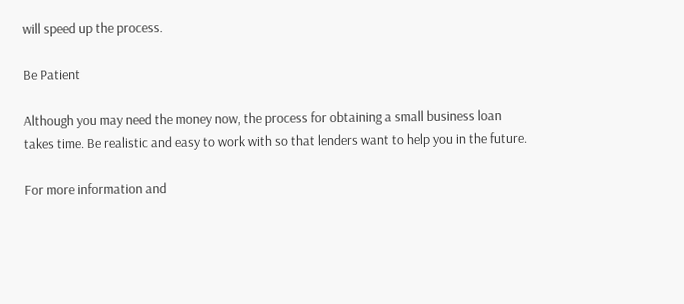will speed up the process.

Be Patient

Although you may need the money now, the process for obtaining a small business loan takes time. Be realistic and easy to work with so that lenders want to help you in the future.

For more information and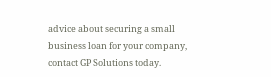advice about securing a small business loan for your company, contact GP Solutions today.